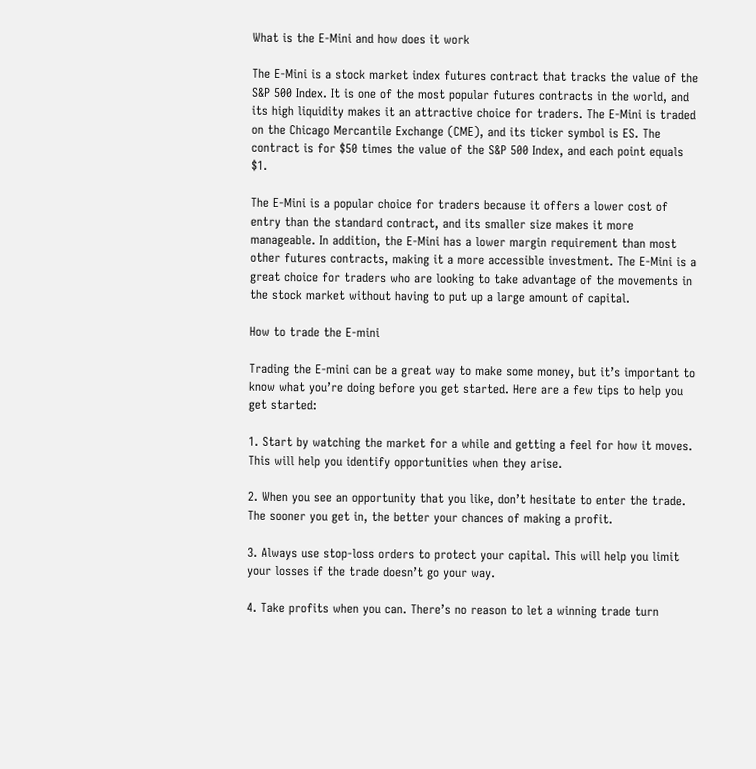What is the E-Mini and how does it work

The E-Mini is a stock market index futures contract that tracks the value of the S&P 500 Index. It is one of the most popular futures contracts in the world, and its high liquidity makes it an attractive choice for traders. The E-Mini is traded on the Chicago Mercantile Exchange (CME), and its ticker symbol is ES. The contract is for $50 times the value of the S&P 500 Index, and each point equals $1.

The E-Mini is a popular choice for traders because it offers a lower cost of entry than the standard contract, and its smaller size makes it more manageable. In addition, the E-Mini has a lower margin requirement than most other futures contracts, making it a more accessible investment. The E-Mini is a great choice for traders who are looking to take advantage of the movements in the stock market without having to put up a large amount of capital.

How to trade the E-mini

Trading the E-mini can be a great way to make some money, but it’s important to know what you’re doing before you get started. Here are a few tips to help you get started:

1. Start by watching the market for a while and getting a feel for how it moves. This will help you identify opportunities when they arise.

2. When you see an opportunity that you like, don’t hesitate to enter the trade. The sooner you get in, the better your chances of making a profit.

3. Always use stop-loss orders to protect your capital. This will help you limit your losses if the trade doesn’t go your way.

4. Take profits when you can. There’s no reason to let a winning trade turn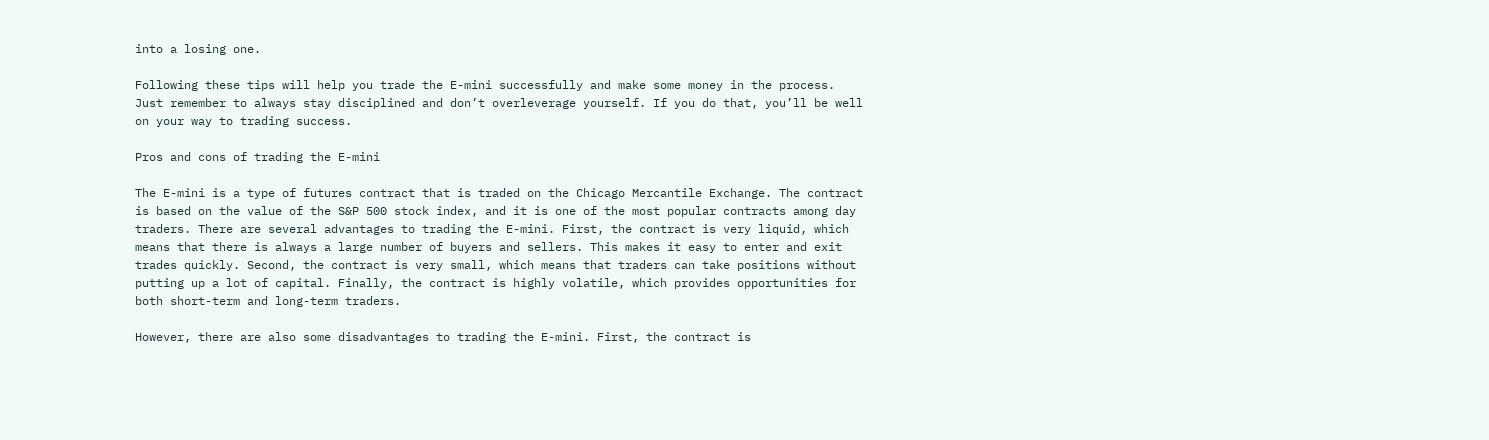into a losing one.

Following these tips will help you trade the E-mini successfully and make some money in the process. Just remember to always stay disciplined and don’t overleverage yourself. If you do that, you’ll be well on your way to trading success.

Pros and cons of trading the E-mini

The E-mini is a type of futures contract that is traded on the Chicago Mercantile Exchange. The contract is based on the value of the S&P 500 stock index, and it is one of the most popular contracts among day traders. There are several advantages to trading the E-mini. First, the contract is very liquid, which means that there is always a large number of buyers and sellers. This makes it easy to enter and exit trades quickly. Second, the contract is very small, which means that traders can take positions without putting up a lot of capital. Finally, the contract is highly volatile, which provides opportunities for both short-term and long-term traders.

However, there are also some disadvantages to trading the E-mini. First, the contract is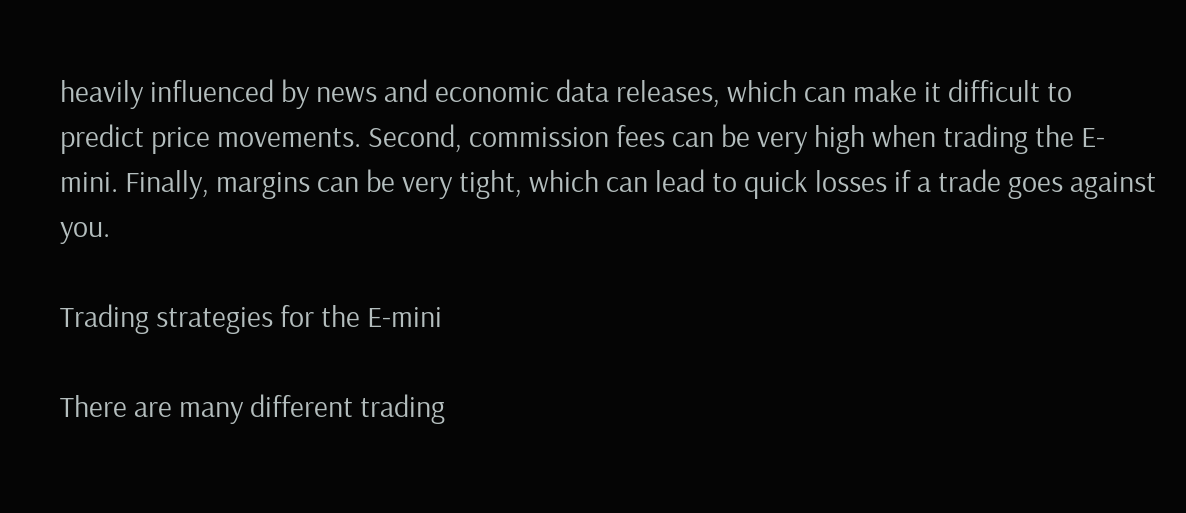heavily influenced by news and economic data releases, which can make it difficult to predict price movements. Second, commission fees can be very high when trading the E-mini. Finally, margins can be very tight, which can lead to quick losses if a trade goes against you.

Trading strategies for the E-mini

There are many different trading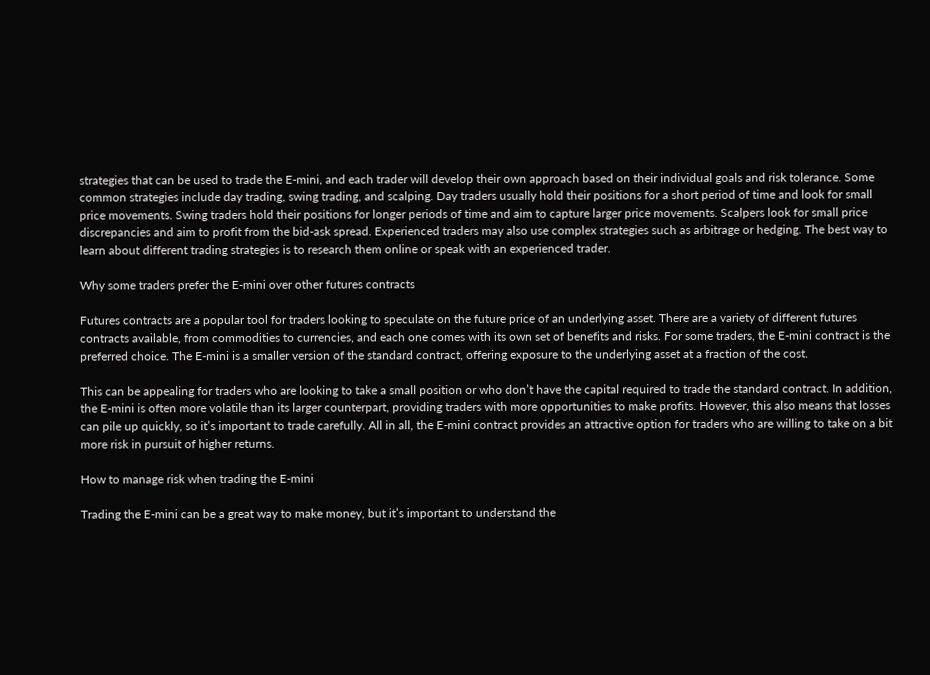strategies that can be used to trade the E-mini, and each trader will develop their own approach based on their individual goals and risk tolerance. Some common strategies include day trading, swing trading, and scalping. Day traders usually hold their positions for a short period of time and look for small price movements. Swing traders hold their positions for longer periods of time and aim to capture larger price movements. Scalpers look for small price discrepancies and aim to profit from the bid-ask spread. Experienced traders may also use complex strategies such as arbitrage or hedging. The best way to learn about different trading strategies is to research them online or speak with an experienced trader.

Why some traders prefer the E-mini over other futures contracts

Futures contracts are a popular tool for traders looking to speculate on the future price of an underlying asset. There are a variety of different futures contracts available, from commodities to currencies, and each one comes with its own set of benefits and risks. For some traders, the E-mini contract is the preferred choice. The E-mini is a smaller version of the standard contract, offering exposure to the underlying asset at a fraction of the cost.

This can be appealing for traders who are looking to take a small position or who don’t have the capital required to trade the standard contract. In addition, the E-mini is often more volatile than its larger counterpart, providing traders with more opportunities to make profits. However, this also means that losses can pile up quickly, so it’s important to trade carefully. All in all, the E-mini contract provides an attractive option for traders who are willing to take on a bit more risk in pursuit of higher returns.

How to manage risk when trading the E-mini

Trading the E-mini can be a great way to make money, but it’s important to understand the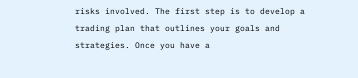risks involved. The first step is to develop a trading plan that outlines your goals and strategies. Once you have a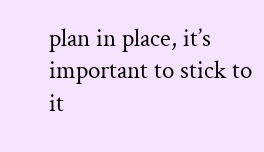plan in place, it’s important to stick to it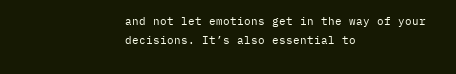and not let emotions get in the way of your decisions. It’s also essential to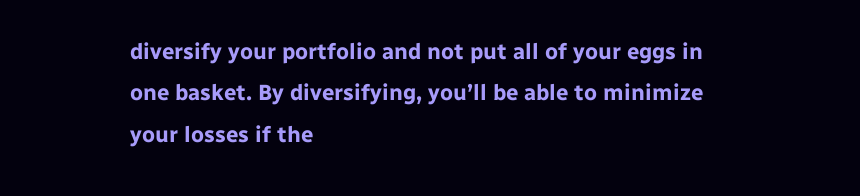diversify your portfolio and not put all of your eggs in one basket. By diversifying, you’ll be able to minimize your losses if the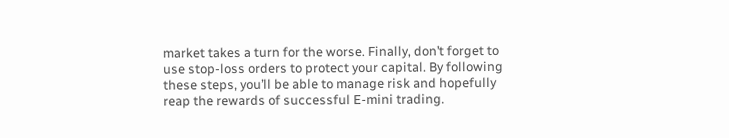market takes a turn for the worse. Finally, don’t forget to use stop-loss orders to protect your capital. By following these steps, you’ll be able to manage risk and hopefully reap the rewards of successful E-mini trading.